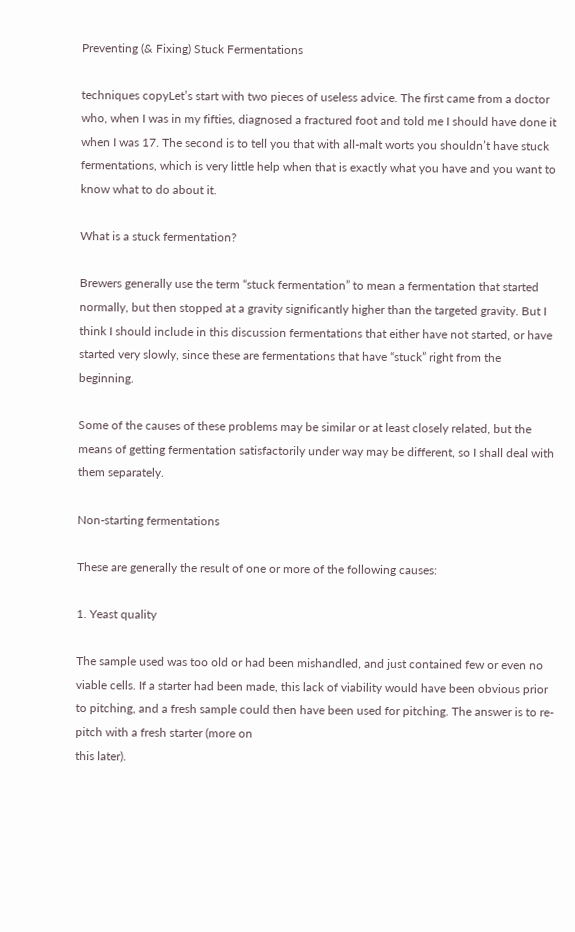Preventing (& Fixing) Stuck Fermentations

techniques copyLet’s start with two pieces of useless advice. The first came from a doctor who, when I was in my fifties, diagnosed a fractured foot and told me I should have done it when I was 17. The second is to tell you that with all-malt worts you shouldn’t have stuck fermentations, which is very little help when that is exactly what you have and you want to know what to do about it.

What is a stuck fermentation?

Brewers generally use the term “stuck fermentation” to mean a fermentation that started normally, but then stopped at a gravity significantly higher than the targeted gravity. But I think I should include in this discussion fermentations that either have not started, or have started very slowly, since these are fermentations that have “stuck” right from the beginning.

Some of the causes of these problems may be similar or at least closely related, but the means of getting fermentation satisfactorily under way may be different, so I shall deal with them separately.

Non-starting fermentations

These are generally the result of one or more of the following causes:

1. Yeast quality

The sample used was too old or had been mishandled, and just contained few or even no viable cells. If a starter had been made, this lack of viability would have been obvious prior to pitching, and a fresh sample could then have been used for pitching. The answer is to re-pitch with a fresh starter (more on
this later).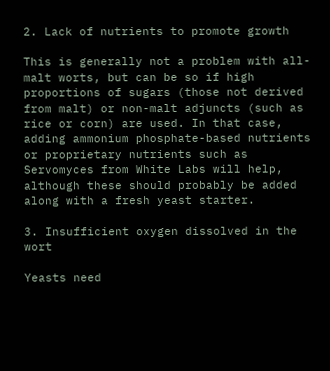2. Lack of nutrients to promote growth

This is generally not a problem with all-malt worts, but can be so if high proportions of sugars (those not derived from malt) or non-malt adjuncts (such as rice or corn) are used. In that case, adding ammonium phosphate-based nutrients or proprietary nutrients such as Servomyces from White Labs will help, although these should probably be added along with a fresh yeast starter.

3. Insufficient oxygen dissolved in the wort

Yeasts need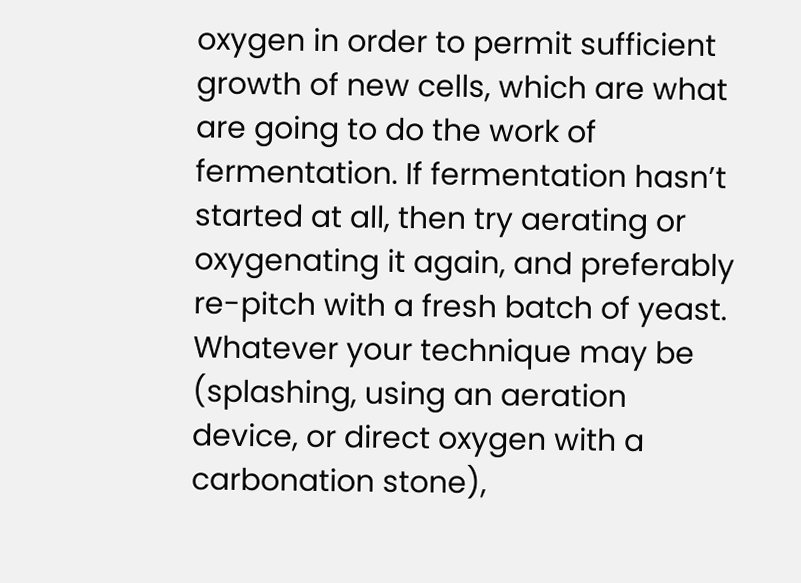oxygen in order to permit sufficient growth of new cells, which are what are going to do the work of fermentation. If fermentation hasn’t started at all, then try aerating or oxygenating it again, and preferably re-pitch with a fresh batch of yeast. Whatever your technique may be (splashing, using an aeration device, or direct oxygen with a carbonation stone),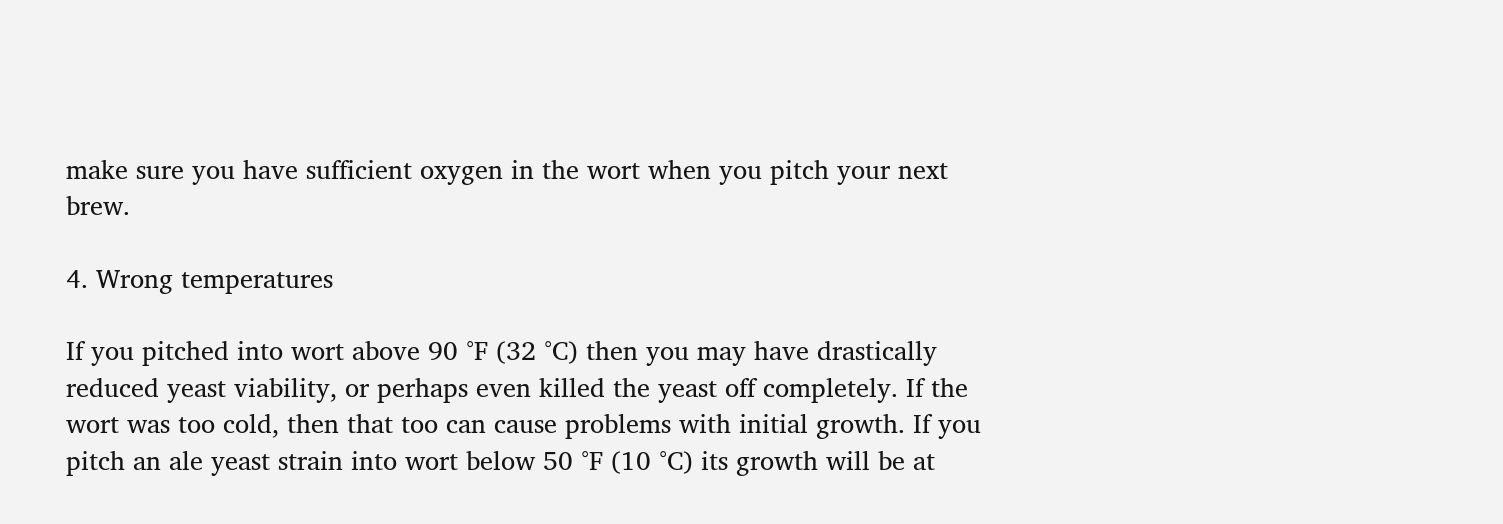make sure you have sufficient oxygen in the wort when you pitch your next brew.

4. Wrong temperatures

If you pitched into wort above 90 °F (32 °C) then you may have drastically reduced yeast viability, or perhaps even killed the yeast off completely. If the wort was too cold, then that too can cause problems with initial growth. If you pitch an ale yeast strain into wort below 50 °F (10 °C) its growth will be at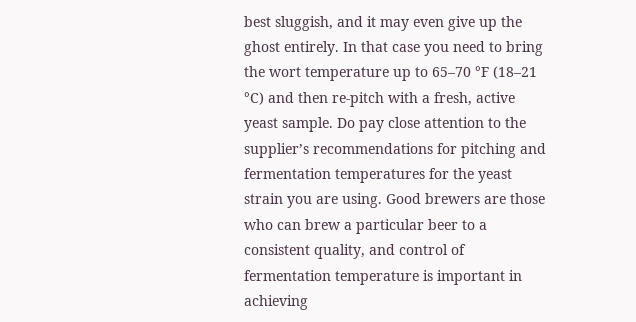best sluggish, and it may even give up the ghost entirely. In that case you need to bring the wort temperature up to 65–70 °F (18–21 °C) and then re-pitch with a fresh, active yeast sample. Do pay close attention to the supplier’s recommendations for pitching and fermentation temperatures for the yeast strain you are using. Good brewers are those who can brew a particular beer to a consistent quality, and control of fermentation temperature is important in achieving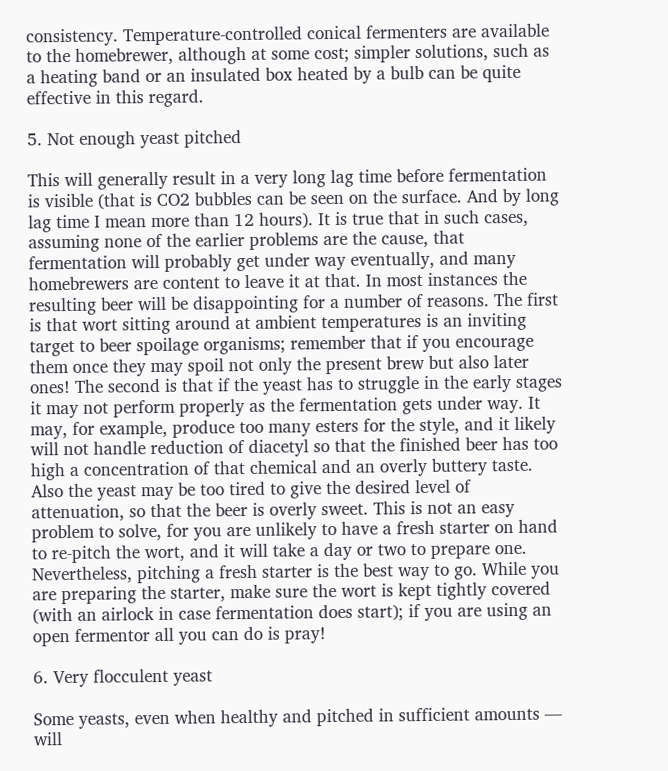consistency. Temperature-controlled conical fermenters are available to the homebrewer, although at some cost; simpler solutions, such as a heating band or an insulated box heated by a bulb can be quite effective in this regard.

5. Not enough yeast pitched

This will generally result in a very long lag time before fermentation is visible (that is CO2 bubbles can be seen on the surface. And by long lag time I mean more than 12 hours). It is true that in such cases, assuming none of the earlier problems are the cause, that fermentation will probably get under way eventually, and many homebrewers are content to leave it at that. In most instances the resulting beer will be disappointing for a number of reasons. The first is that wort sitting around at ambient temperatures is an inviting target to beer spoilage organisms; remember that if you encourage them once they may spoil not only the present brew but also later ones! The second is that if the yeast has to struggle in the early stages it may not perform properly as the fermentation gets under way. It may, for example, produce too many esters for the style, and it likely will not handle reduction of diacetyl so that the finished beer has too high a concentration of that chemical and an overly buttery taste. Also the yeast may be too tired to give the desired level of attenuation, so that the beer is overly sweet. This is not an easy problem to solve, for you are unlikely to have a fresh starter on hand to re-pitch the wort, and it will take a day or two to prepare one. Nevertheless, pitching a fresh starter is the best way to go. While you are preparing the starter, make sure the wort is kept tightly covered (with an airlock in case fermentation does start); if you are using an open fermentor all you can do is pray!

6. Very flocculent yeast

Some yeasts, even when healthy and pitched in sufficient amounts — will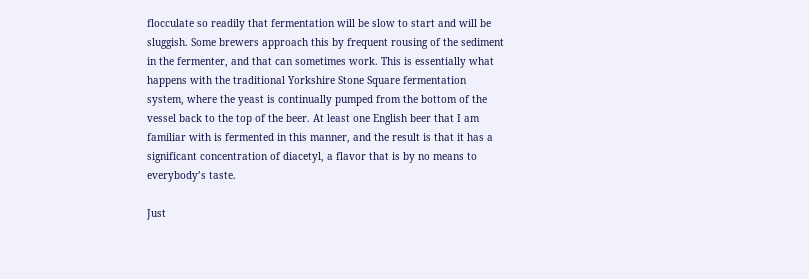flocculate so readily that fermentation will be slow to start and will be sluggish. Some brewers approach this by frequent rousing of the sediment in the fermenter, and that can sometimes work. This is essentially what happens with the traditional Yorkshire Stone Square fermentation system, where the yeast is continually pumped from the bottom of the vessel back to the top of the beer. At least one English beer that I am familiar with is fermented in this manner, and the result is that it has a significant concentration of diacetyl, a flavor that is by no means to everybody’s taste.

Just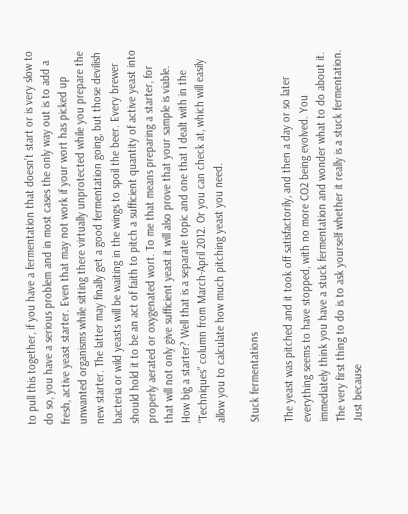to pull this together, if you have a fermentation that doesn’t start or is very slow to do so, you have a serious problem and in most cases the only way out is to add a fresh, active yeast starter. Even that may not work if your wort has picked up unwanted organisms while sitting there virtually unprotected while you prepare the new starter. The latter may finally get a good fermentation going, but those devilish bacteria or wild yeasts will be waiting in the wings to spoil the beer. Every brewer should hold it to be an act of faith to pitch a sufficient quantity of active yeast into properly aerated or oxygenated wort. To me that means preparing a starter, for that will not only give sufficient yeast it will also prove that your sample is viable. How big a starter? Well that is a separate topic and one that I dealt with in the “Techniques” column from March-April 2012. Or you can check at, which will easily allow you to calculate how much pitching yeast you need.

Stuck fermentations

The yeast was pitched and it took off satisfactorily, and then a day or so later everything seems to have stopped, with no more CO2 being evolved. You immediately think you have a stuck fermentation and wonder what to do about it. The very first thing to do is to ask yourself whether it really is a stuck fermentation. Just because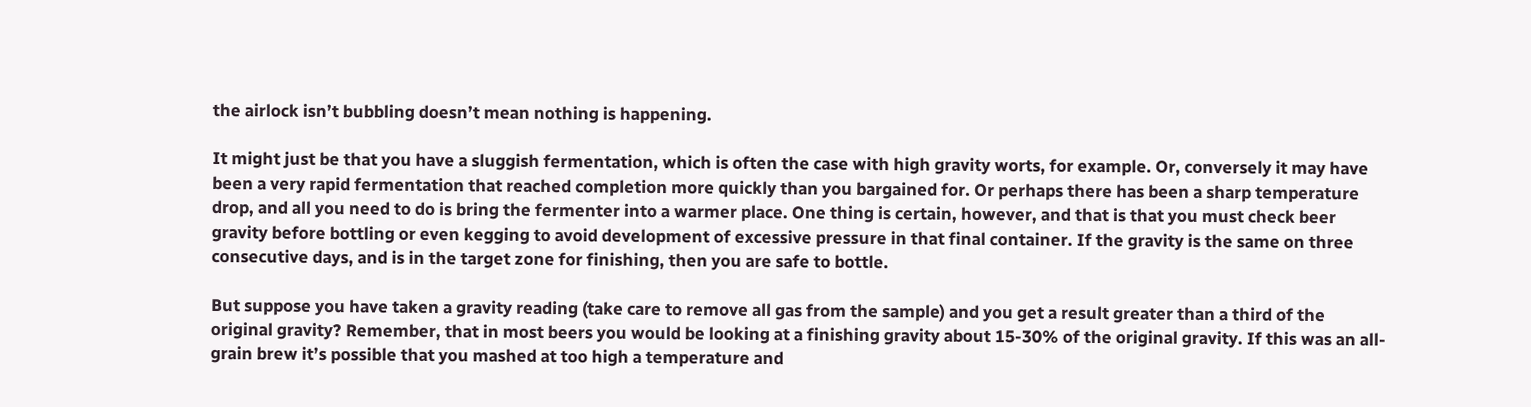the airlock isn’t bubbling doesn’t mean nothing is happening.

It might just be that you have a sluggish fermentation, which is often the case with high gravity worts, for example. Or, conversely it may have been a very rapid fermentation that reached completion more quickly than you bargained for. Or perhaps there has been a sharp temperature drop, and all you need to do is bring the fermenter into a warmer place. One thing is certain, however, and that is that you must check beer gravity before bottling or even kegging to avoid development of excessive pressure in that final container. If the gravity is the same on three consecutive days, and is in the target zone for finishing, then you are safe to bottle.

But suppose you have taken a gravity reading (take care to remove all gas from the sample) and you get a result greater than a third of the original gravity? Remember, that in most beers you would be looking at a finishing gravity about 15-30% of the original gravity. If this was an all-grain brew it’s possible that you mashed at too high a temperature and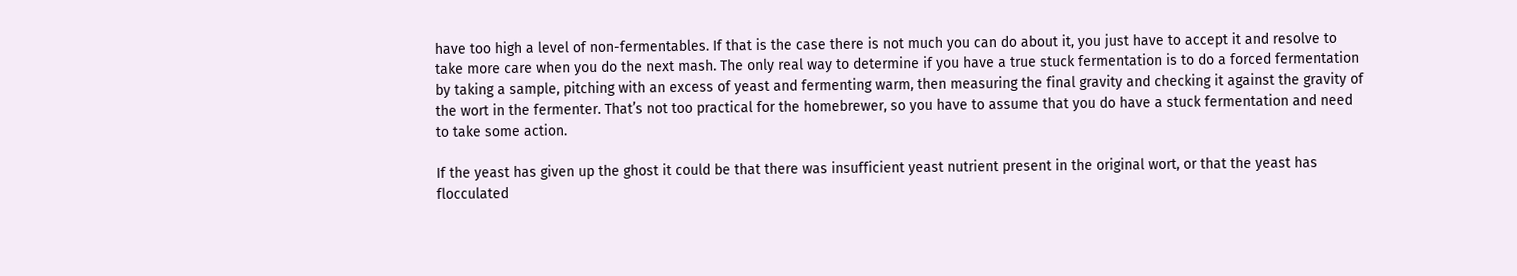have too high a level of non-fermentables. If that is the case there is not much you can do about it, you just have to accept it and resolve to take more care when you do the next mash. The only real way to determine if you have a true stuck fermentation is to do a forced fermentation by taking a sample, pitching with an excess of yeast and fermenting warm, then measuring the final gravity and checking it against the gravity of the wort in the fermenter. That’s not too practical for the homebrewer, so you have to assume that you do have a stuck fermentation and need to take some action.

If the yeast has given up the ghost it could be that there was insufficient yeast nutrient present in the original wort, or that the yeast has flocculated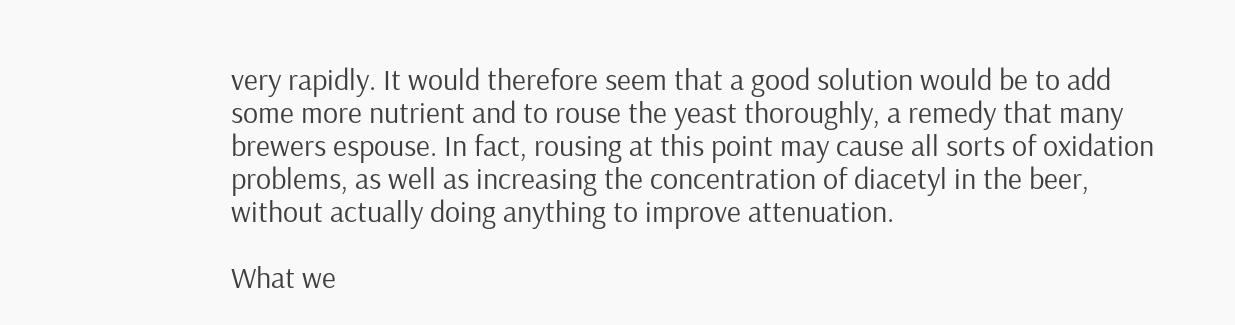very rapidly. It would therefore seem that a good solution would be to add some more nutrient and to rouse the yeast thoroughly, a remedy that many brewers espouse. In fact, rousing at this point may cause all sorts of oxidation problems, as well as increasing the concentration of diacetyl in the beer, without actually doing anything to improve attenuation.

What we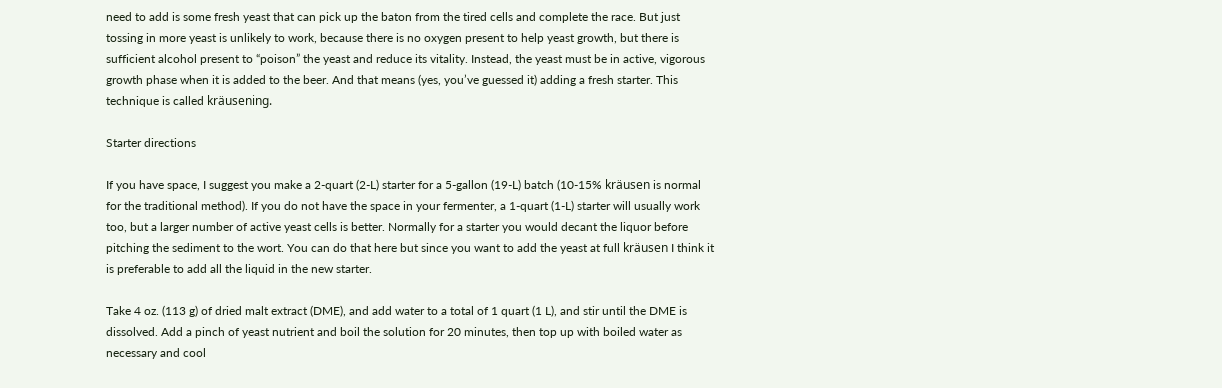need to add is some fresh yeast that can pick up the baton from the tired cells and complete the race. But just tossing in more yeast is unlikely to work, because there is no oxygen present to help yeast growth, but there is sufficient alcohol present to “poison” the yeast and reduce its vitality. Instead, the yeast must be in active, vigorous growth phase when it is added to the beer. And that means (yes, you’ve guessed it) adding a fresh starter. This technique is called kräusening.

Starter directions

If you have space, I suggest you make a 2-quart (2-L) starter for a 5-gallon (19-L) batch (10-15% kräusen is normal for the traditional method). If you do not have the space in your fermenter, a 1-quart (1-L) starter will usually work too, but a larger number of active yeast cells is better. Normally for a starter you would decant the liquor before pitching the sediment to the wort. You can do that here but since you want to add the yeast at full kräusen I think it is preferable to add all the liquid in the new starter.

Take 4 oz. (113 g) of dried malt extract (DME), and add water to a total of 1 quart (1 L), and stir until the DME is dissolved. Add a pinch of yeast nutrient and boil the solution for 20 minutes, then top up with boiled water as necessary and cool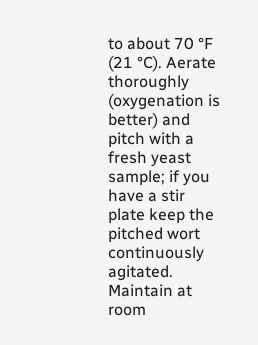to about 70 °F (21 °C). Aerate thoroughly (oxygenation is better) and pitch with a fresh yeast sample; if you have a stir plate keep the pitched wort continuously agitated. Maintain at room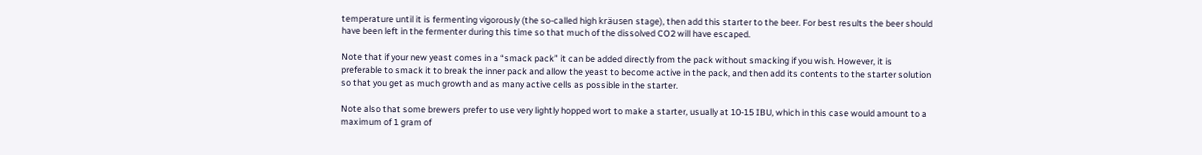temperature until it is fermenting vigorously (the so-called high kräusen stage), then add this starter to the beer. For best results the beer should have been left in the fermenter during this time so that much of the dissolved CO2 will have escaped.

Note that if your new yeast comes in a “smack pack” it can be added directly from the pack without smacking if you wish. However, it is preferable to smack it to break the inner pack and allow the yeast to become active in the pack, and then add its contents to the starter solution so that you get as much growth and as many active cells as possible in the starter.

Note also that some brewers prefer to use very lightly hopped wort to make a starter, usually at 10-15 IBU, which in this case would amount to a maximum of 1 gram of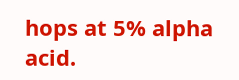hops at 5% alpha acid.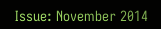Issue: November 2014